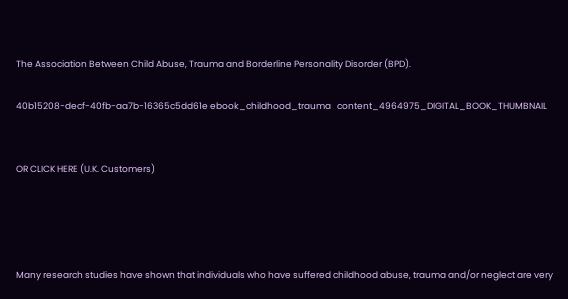The Association Between Child Abuse, Trauma and Borderline Personality Disorder (BPD).

40b15208-decf-40fb-aa7b-16365c5dd61e ebook_childhood_trauma   content_4964975_DIGITAL_BOOK_THUMBNAIL


OR CLICK HERE (U.K. Customers)




Many research studies have shown that individuals who have suffered childhood abuse, trauma and/or neglect are very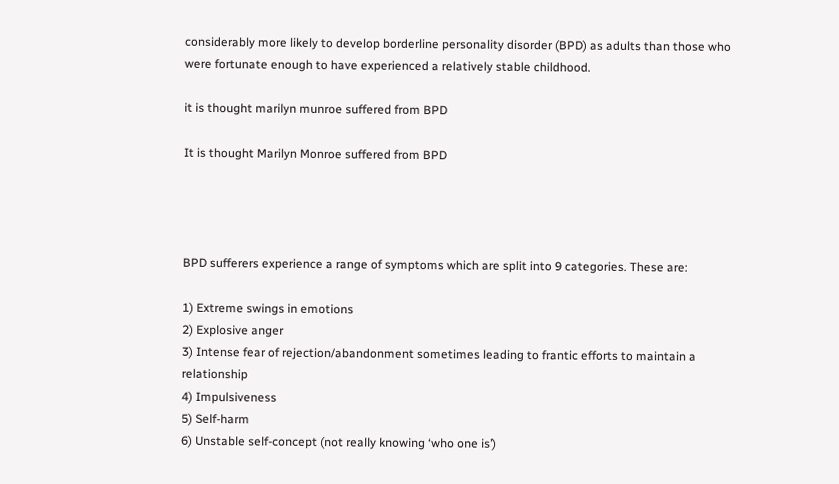considerably more likely to develop borderline personality disorder (BPD) as adults than those who were fortunate enough to have experienced a relatively stable childhood.

it is thought marilyn munroe suffered from BPD

It is thought Marilyn Monroe suffered from BPD




BPD sufferers experience a range of symptoms which are split into 9 categories. These are:

1) Extreme swings in emotions
2) Explosive anger
3) Intense fear of rejection/abandonment sometimes leading to frantic efforts to maintain a relationship
4) Impulsiveness
5) Self-harm
6) Unstable self-concept (not really knowing ‘who one is’)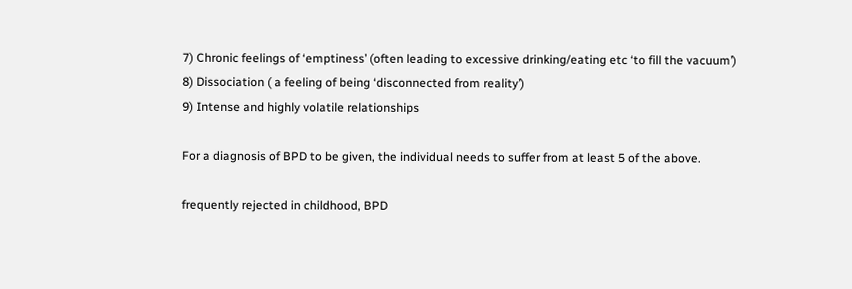7) Chronic feelings of ‘emptiness’ (often leading to excessive drinking/eating etc ‘to fill the vacuum’)
8) Dissociation ( a feeling of being ‘disconnected from reality’)
9) Intense and highly volatile relationships

For a diagnosis of BPD to be given, the individual needs to suffer from at least 5 of the above.

frequently rejected in childhood, BPD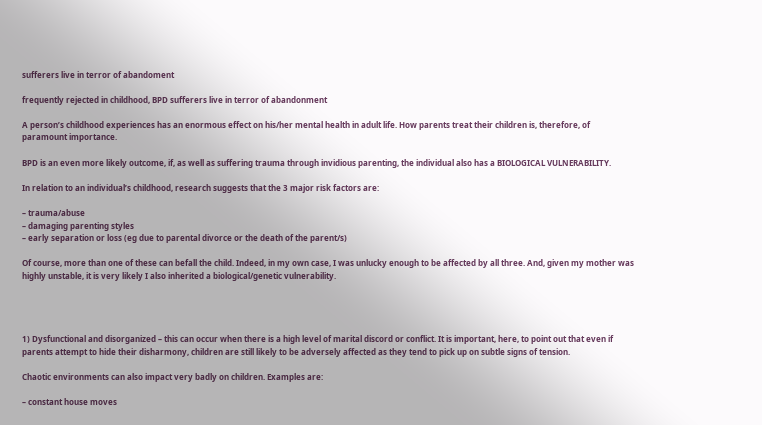sufferers live in terror of abandoment

frequently rejected in childhood, BPD sufferers live in terror of abandonment

A person’s childhood experiences has an enormous effect on his/her mental health in adult life. How parents treat their children is, therefore, of paramount importance.

BPD is an even more likely outcome, if, as well as suffering trauma through invidious parenting, the individual also has a BIOLOGICAL VULNERABILITY.

In relation to an individual’s childhood, research suggests that the 3 major risk factors are:

– trauma/abuse
– damaging parenting styles
– early separation or loss (eg due to parental divorce or the death of the parent/s)

Of course, more than one of these can befall the child. Indeed, in my own case, I was unlucky enough to be affected by all three. And, given my mother was highly unstable, it is very likely I also inherited a biological/genetic vulnerability.




1) Dysfunctional and disorganized – this can occur when there is a high level of marital discord or conflict. It is important, here, to point out that even if parents attempt to hide their disharmony, children are still likely to be adversely affected as they tend to pick up on subtle signs of tension.

Chaotic environments can also impact very badly on children. Examples are:

– constant house moves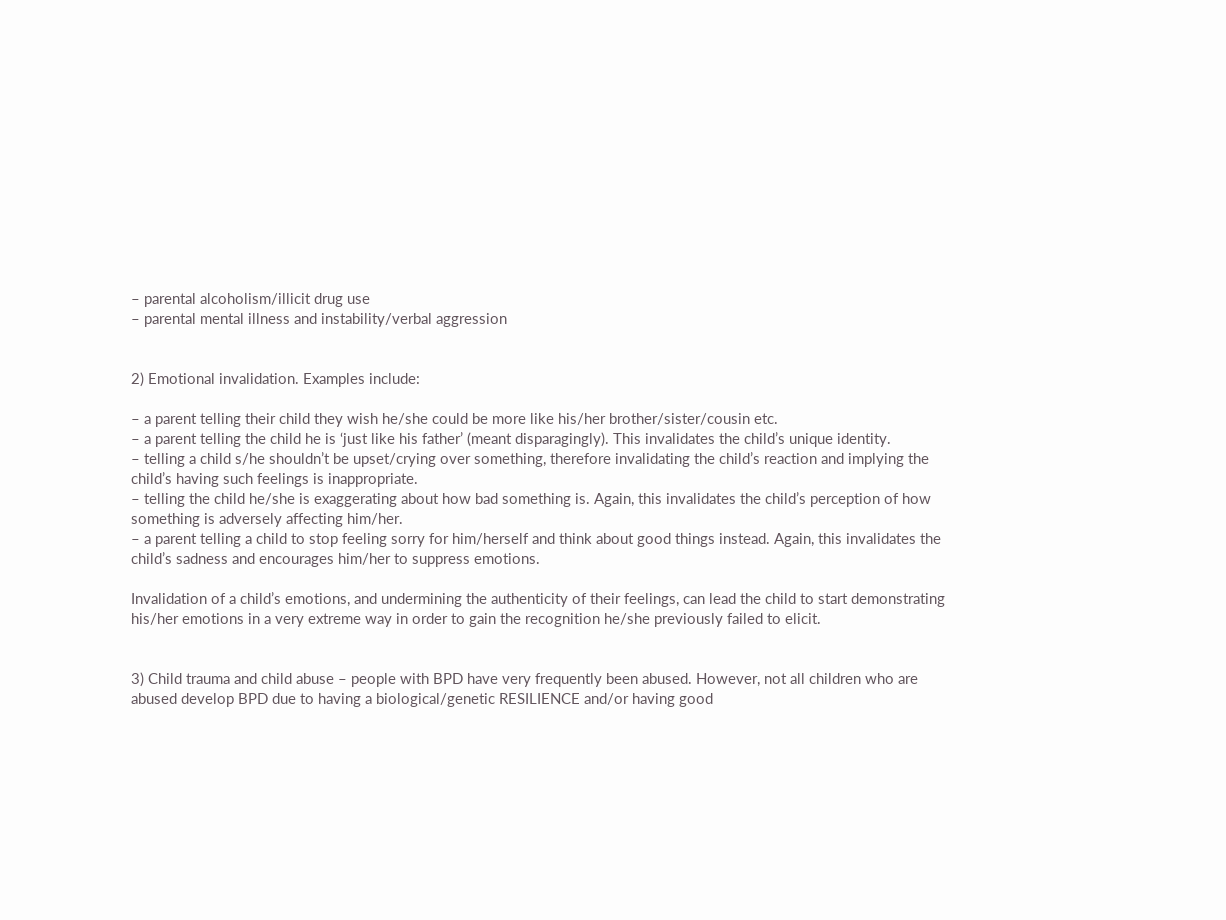– parental alcoholism/illicit drug use
– parental mental illness and instability/verbal aggression


2) Emotional invalidation. Examples include:

– a parent telling their child they wish he/she could be more like his/her brother/sister/cousin etc.
– a parent telling the child he is ‘just like his father’ (meant disparagingly). This invalidates the child’s unique identity.
– telling a child s/he shouldn’t be upset/crying over something, therefore invalidating the child’s reaction and implying the child’s having such feelings is inappropriate.
– telling the child he/she is exaggerating about how bad something is. Again, this invalidates the child’s perception of how something is adversely affecting him/her.
– a parent telling a child to stop feeling sorry for him/herself and think about good things instead. Again, this invalidates the child’s sadness and encourages him/her to suppress emotions.

Invalidation of a child’s emotions, and undermining the authenticity of their feelings, can lead the child to start demonstrating his/her emotions in a very extreme way in order to gain the recognition he/she previously failed to elicit.


3) Child trauma and child abuse – people with BPD have very frequently been abused. However, not all children who are abused develop BPD due to having a biological/genetic RESILIENCE and/or having good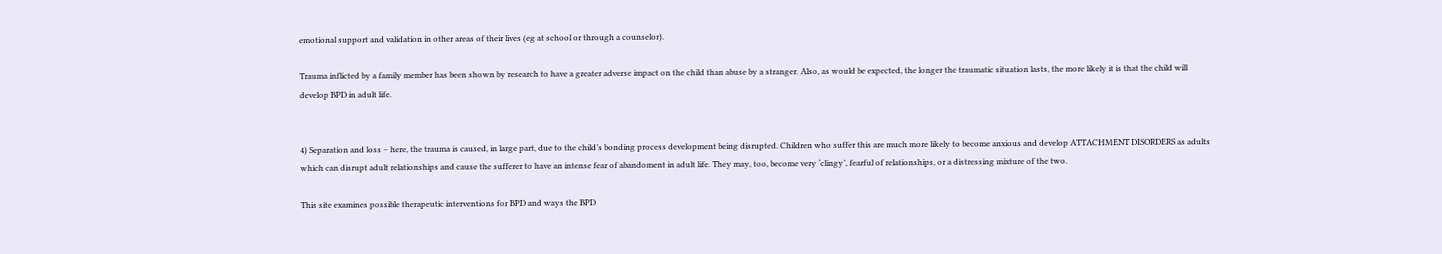emotional support and validation in other areas of their lives (eg at school or through a counselor).

Trauma inflicted by a family member has been shown by research to have a greater adverse impact on the child than abuse by a stranger. Also, as would be expected, the longer the traumatic situation lasts, the more likely it is that the child will develop BPD in adult life.


4) Separation and loss – here, the trauma is caused, in large part, due to the child’s bonding process development being disrupted. Children who suffer this are much more likely to become anxious and develop ATTACHMENT DISORDERS as adults which can disrupt adult relationships and cause the sufferer to have an intense fear of abandoment in adult life. They may, too, become very ‘clingy’, fearful of relationships, or a distressing mixture of the two.

This site examines possible therapeutic interventions for BPD and ways the BPD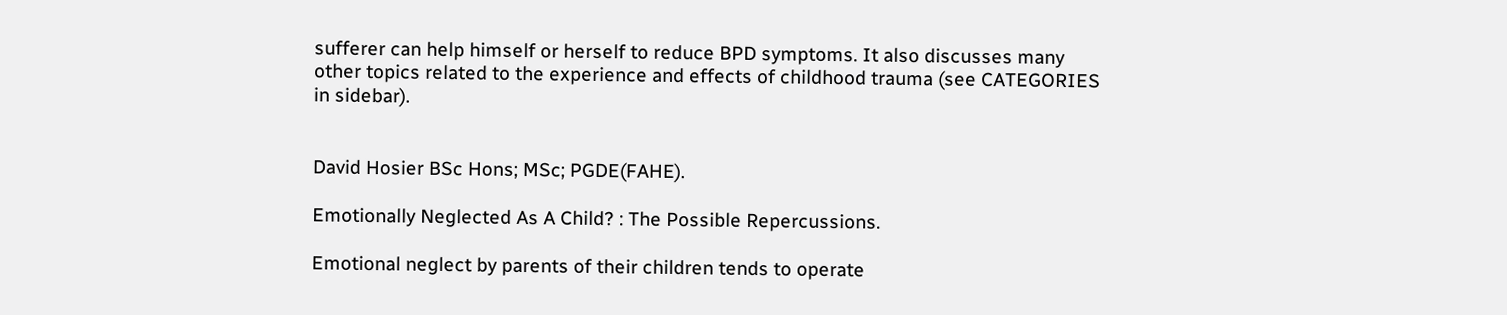sufferer can help himself or herself to reduce BPD symptoms. It also discusses many other topics related to the experience and effects of childhood trauma (see CATEGORIES in sidebar).


David Hosier BSc Hons; MSc; PGDE(FAHE).

Emotionally Neglected As A Child? : The Possible Repercussions.

Emotional neglect by parents of their children tends to operate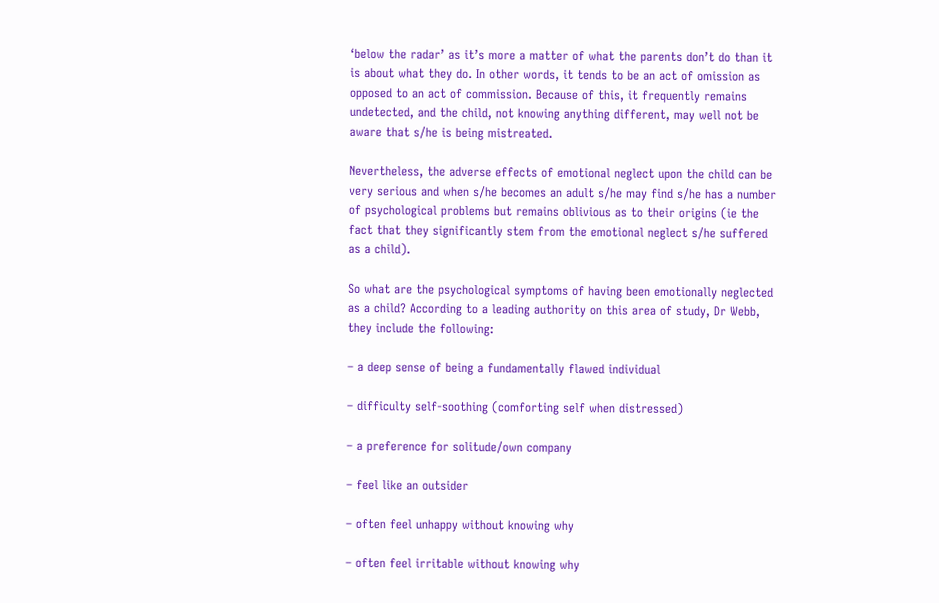‘below the radar’ as it’s more a matter of what the parents don’t do than it is about what they do. In other words, it tends to be an act of omission as opposed to an act of commission. Because of this, it frequently remains undetected, and the child, not knowing anything different, may well not be aware that s/he is being mistreated.

Nevertheless, the adverse effects of emotional neglect upon the child can be very serious and when s/he becomes an adult s/he may find s/he has a number of psychological problems but remains oblivious as to their origins (ie the fact that they significantly stem from the emotional neglect s/he suffered as a child).

So what are the psychological symptoms of having been emotionally neglected as a child? According to a leading authority on this area of study, Dr Webb, they include the following:

– a deep sense of being a fundamentally flawed individual

– difficulty self-soothing (comforting self when distressed)

– a preference for solitude/own company

– feel like an outsider

– often feel unhappy without knowing why

– often feel irritable without knowing why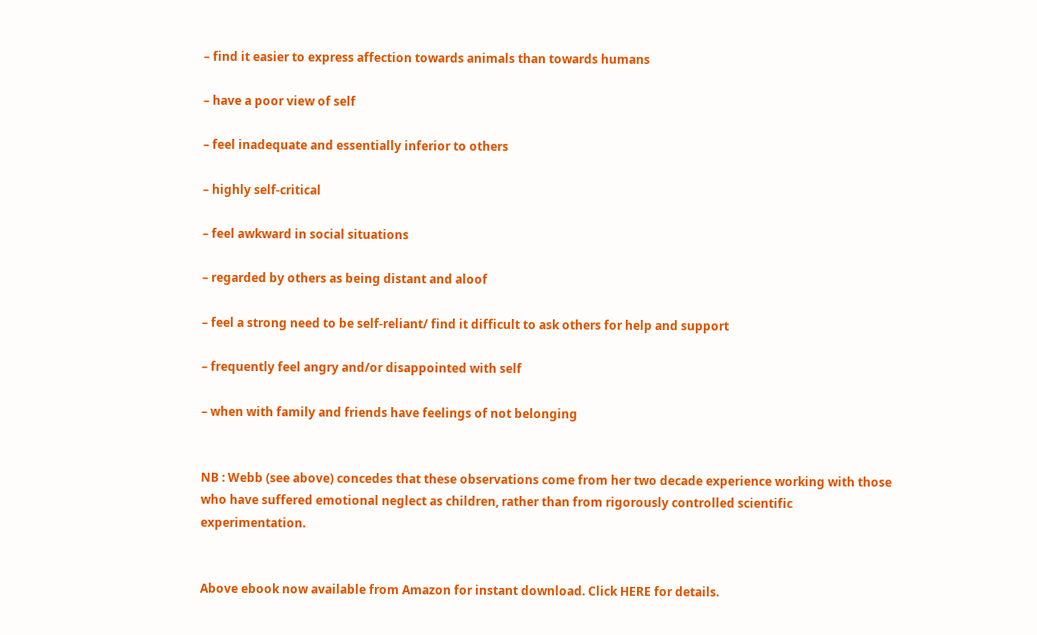– find it easier to express affection towards animals than towards humans

– have a poor view of self

– feel inadequate and essentially inferior to others

– highly self-critical

– feel awkward in social situations

– regarded by others as being distant and aloof

– feel a strong need to be self-reliant/ find it difficult to ask others for help and support

– frequently feel angry and/or disappointed with self

– when with family and friends have feelings of not belonging


NB : Webb (see above) concedes that these observations come from her two decade experience working with those who have suffered emotional neglect as children, rather than from rigorously controlled scientific experimentation.


Above ebook now available from Amazon for instant download. Click HERE for details.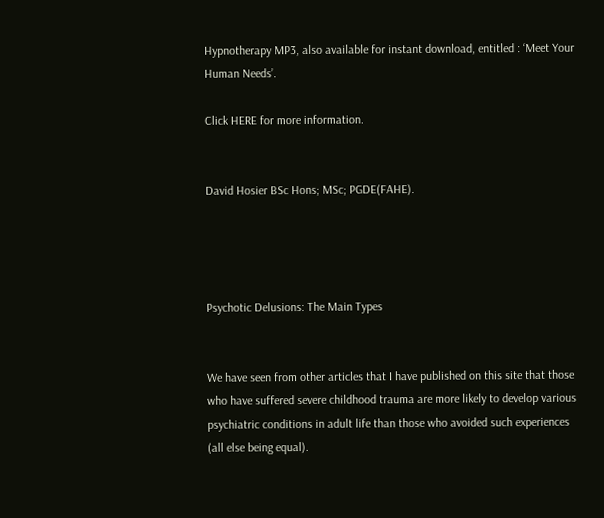Hypnotherapy MP3, also available for instant download, entitled : ‘Meet Your Human Needs’.

Click HERE for more information.


David Hosier BSc Hons; MSc; PGDE(FAHE).




Psychotic Delusions: The Main Types


We have seen from other articles that I have published on this site that those who have suffered severe childhood trauma are more likely to develop various psychiatric conditions in adult life than those who avoided such experiences (all else being equal).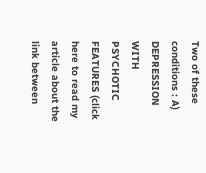Two of these conditions : A) DEPRESSION WITH PSYCHOTIC FEATURES (click here to read my article about the link between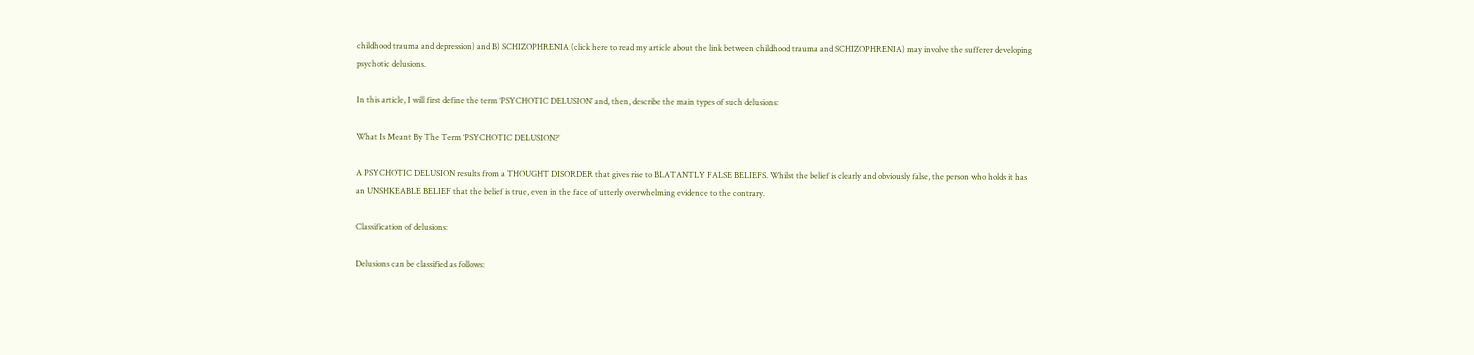childhood trauma and depression) and B) SCHIZOPHRENIA (click here to read my article about the link between childhood trauma and SCHIZOPHRENIA) may involve the sufferer developing psychotic delusions.

In this article, I will first define the term ‘PSYCHOTIC DELUSION’ and, then, describe the main types of such delusions:

What Is Meant By The Term ‘PSYCHOTIC DELUSION?’

A PSYCHOTIC DELUSION results from a THOUGHT DISORDER that gives rise to BLATANTLY FALSE BELIEFS. Whilst the belief is clearly and obviously false, the person who holds it has an UNSHKEABLE BELIEF that the belief is true, even in the face of utterly overwhelming evidence to the contrary.

Classification of delusions:

Delusions can be classified as follows: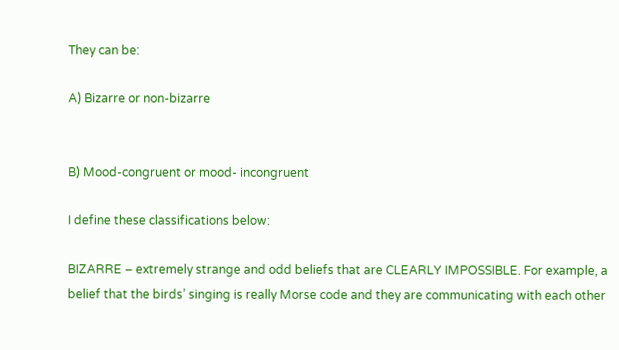They can be:

A) Bizarre or non-bizarre


B) Mood-congruent or mood- incongruent

I define these classifications below:

BIZARRE – extremely strange and odd beliefs that are CLEARLY IMPOSSIBLE. For example, a belief that the birds’ singing is really Morse code and they are communicating with each other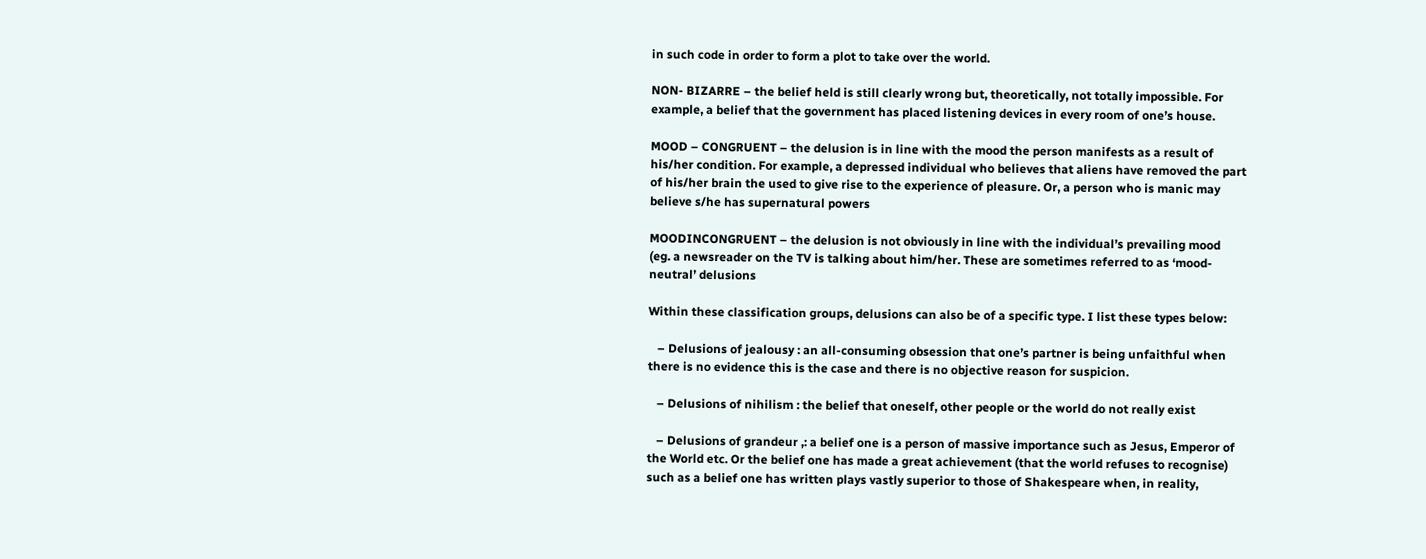in such code in order to form a plot to take over the world.

NON- BIZARRE – the belief held is still clearly wrong but, theoretically, not totally impossible. For example, a belief that the government has placed listening devices in every room of one’s house.

MOOD – CONGRUENT – the delusion is in line with the mood the person manifests as a result of his/her condition. For example, a depressed individual who believes that aliens have removed the part of his/her brain the used to give rise to the experience of pleasure. Or, a person who is manic may believe s/he has supernatural powers

MOODINCONGRUENT – the delusion is not obviously in line with the individual’s prevailing mood  (eg. a newsreader on the TV is talking about him/her. These are sometimes referred to as ‘mood-neutral’ delusions

Within these classification groups, delusions can also be of a specific type. I list these types below:

   – Delusions of jealousy : an all-consuming obsession that one’s partner is being unfaithful when there is no evidence this is the case and there is no objective reason for suspicion.

   – Delusions of nihilism : the belief that oneself, other people or the world do not really exist

   – Delusions of grandeur ,: a belief one is a person of massive importance such as Jesus, Emperor of the World etc. Or the belief one has made a great achievement (that the world refuses to recognise) such as a belief one has written plays vastly superior to those of Shakespeare when, in reality,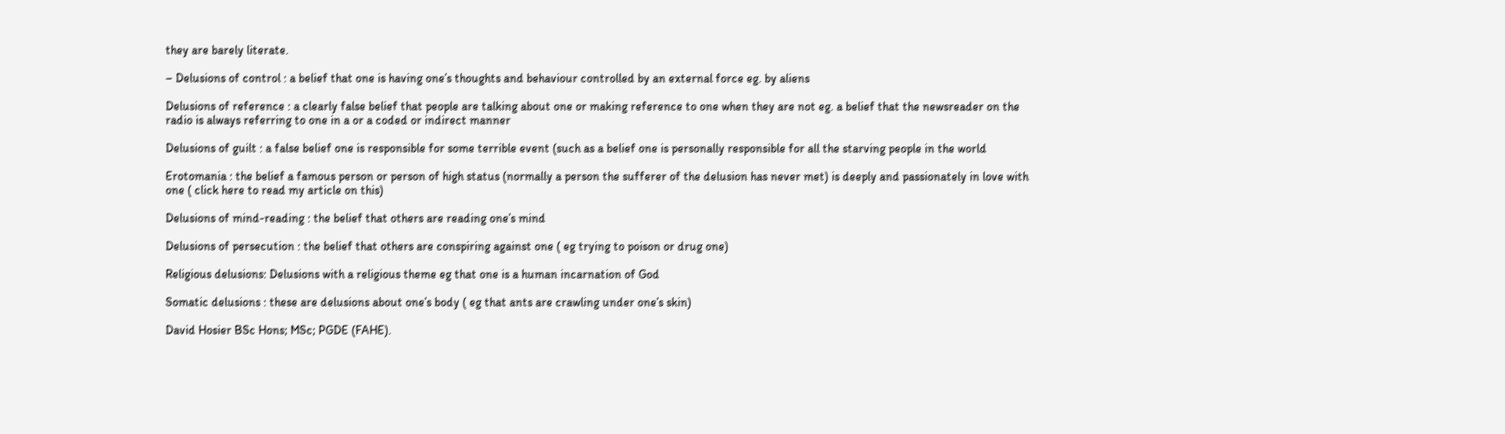they are barely literate.

– Delusions of control : a belief that one is having one’s thoughts and behaviour controlled by an external force eg. by aliens

Delusions of reference : a clearly false belief that people are talking about one or making reference to one when they are not eg. a belief that the newsreader on the radio is always referring to one in a or a coded or indirect manner

Delusions of guilt : a false belief one is responsible for some terrible event (such as a belief one is personally responsible for all the starving people in the world

Erotomania : the belief a famous person or person of high status (normally a person the sufferer of the delusion has never met) is deeply and passionately in love with one ( click here to read my article on this)

Delusions of mind-reading : the belief that others are reading one’s mind

Delusions of persecution : the belief that others are conspiring against one ( eg trying to poison or drug one)

Religious delusions: Delusions with a religious theme eg that one is a human incarnation of God

Somatic delusions : these are delusions about one’s body ( eg that ants are crawling under one’s skin)

David Hosier BSc Hons; MSc; PGDE (FAHE).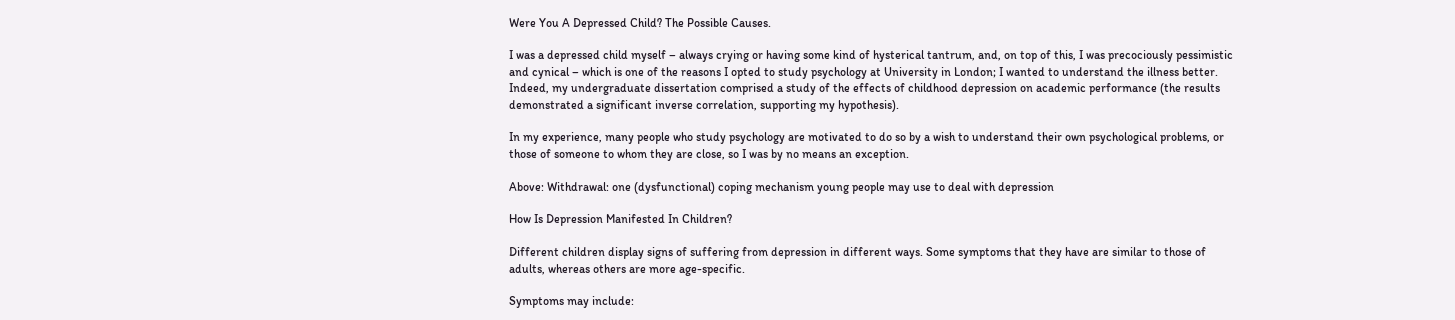Were You A Depressed Child? The Possible Causes.

I was a depressed child myself – always crying or having some kind of hysterical tantrum, and, on top of this, I was precociously pessimistic and cynical – which is one of the reasons I opted to study psychology at University in London; I wanted to understand the illness better. Indeed, my undergraduate dissertation comprised a study of the effects of childhood depression on academic performance (the results demonstrated a significant inverse correlation, supporting my hypothesis).

In my experience, many people who study psychology are motivated to do so by a wish to understand their own psychological problems, or those of someone to whom they are close, so I was by no means an exception.

Above: Withdrawal: one (dysfunctional) coping mechanism young people may use to deal with depression

How Is Depression Manifested In Children?

Different children display signs of suffering from depression in different ways. Some symptoms that they have are similar to those of adults, whereas others are more age-specific.

Symptoms may include: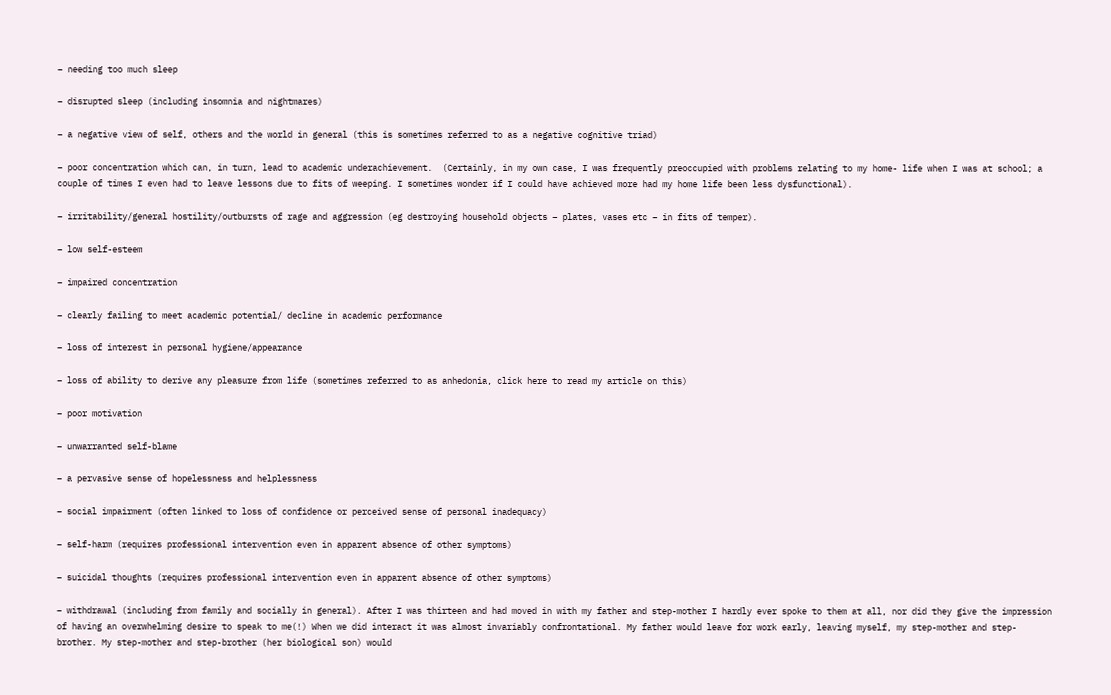– needing too much sleep

– disrupted sleep (including insomnia and nightmares)

– a negative view of self, others and the world in general (this is sometimes referred to as a negative cognitive triad)

– poor concentration which can, in turn, lead to academic underachievement.  (Certainly, in my own case, I was frequently preoccupied with problems relating to my home- life when I was at school; a couple of times I even had to leave lessons due to fits of weeping. I sometimes wonder if I could have achieved more had my home life been less dysfunctional).

– irritability/general hostility/outbursts of rage and aggression (eg destroying household objects – plates, vases etc – in fits of temper).

– low self-esteem

– impaired concentration

– clearly failing to meet academic potential/ decline in academic performance

– loss of interest in personal hygiene/appearance

– loss of ability to derive any pleasure from life (sometimes referred to as anhedonia, click here to read my article on this)

– poor motivation

– unwarranted self-blame

– a pervasive sense of hopelessness and helplessness

– social impairment (often linked to loss of confidence or perceived sense of personal inadequacy)

– self-harm (requires professional intervention even in apparent absence of other symptoms)

– suicidal thoughts (requires professional intervention even in apparent absence of other symptoms)

– withdrawal (including from family and socially in general). After I was thirteen and had moved in with my father and step-mother I hardly ever spoke to them at all, nor did they give the impression of having an overwhelming desire to speak to me(!) When we did interact it was almost invariably confrontational. My father would leave for work early, leaving myself, my step-mother and step-brother. My step-mother and step-brother (her biological son) would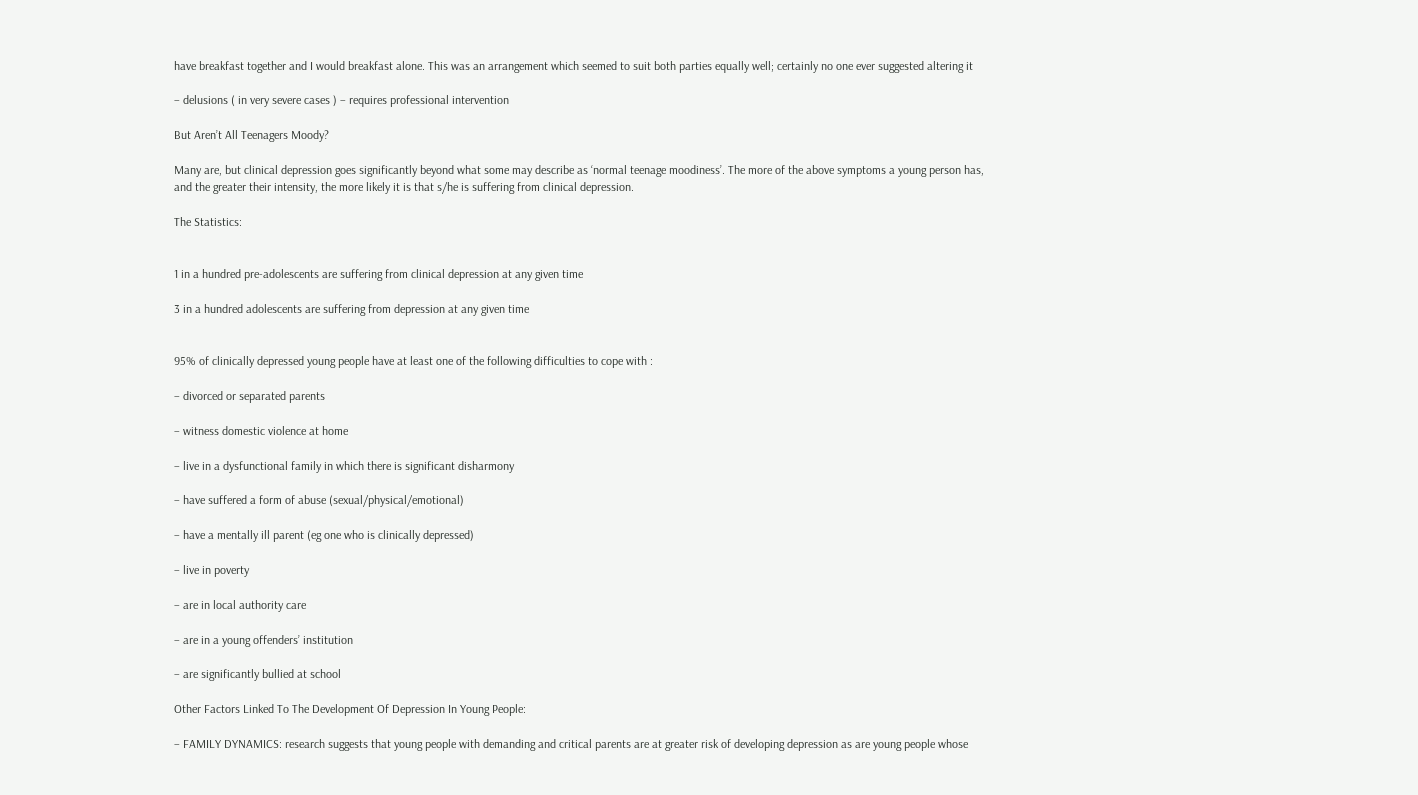have breakfast together and I would breakfast alone. This was an arrangement which seemed to suit both parties equally well; certainly no one ever suggested altering it

– delusions ( in very severe cases ) – requires professional intervention

But Aren’t All Teenagers Moody?

Many are, but clinical depression goes significantly beyond what some may describe as ‘normal teenage moodiness’. The more of the above symptoms a young person has, and the greater their intensity, the more likely it is that s/he is suffering from clinical depression.

The Statistics:


1 in a hundred pre-adolescents are suffering from clinical depression at any given time

3 in a hundred adolescents are suffering from depression at any given time


95% of clinically depressed young people have at least one of the following difficulties to cope with :

– divorced or separated parents

– witness domestic violence at home

– live in a dysfunctional family in which there is significant disharmony

– have suffered a form of abuse (sexual/physical/emotional)

– have a mentally ill parent (eg one who is clinically depressed)

– live in poverty

– are in local authority care

– are in a young offenders’ institution

– are significantly bullied at school

Other Factors Linked To The Development Of Depression In Young People:

– FAMILY DYNAMICS: research suggests that young people with demanding and critical parents are at greater risk of developing depression as are young people whose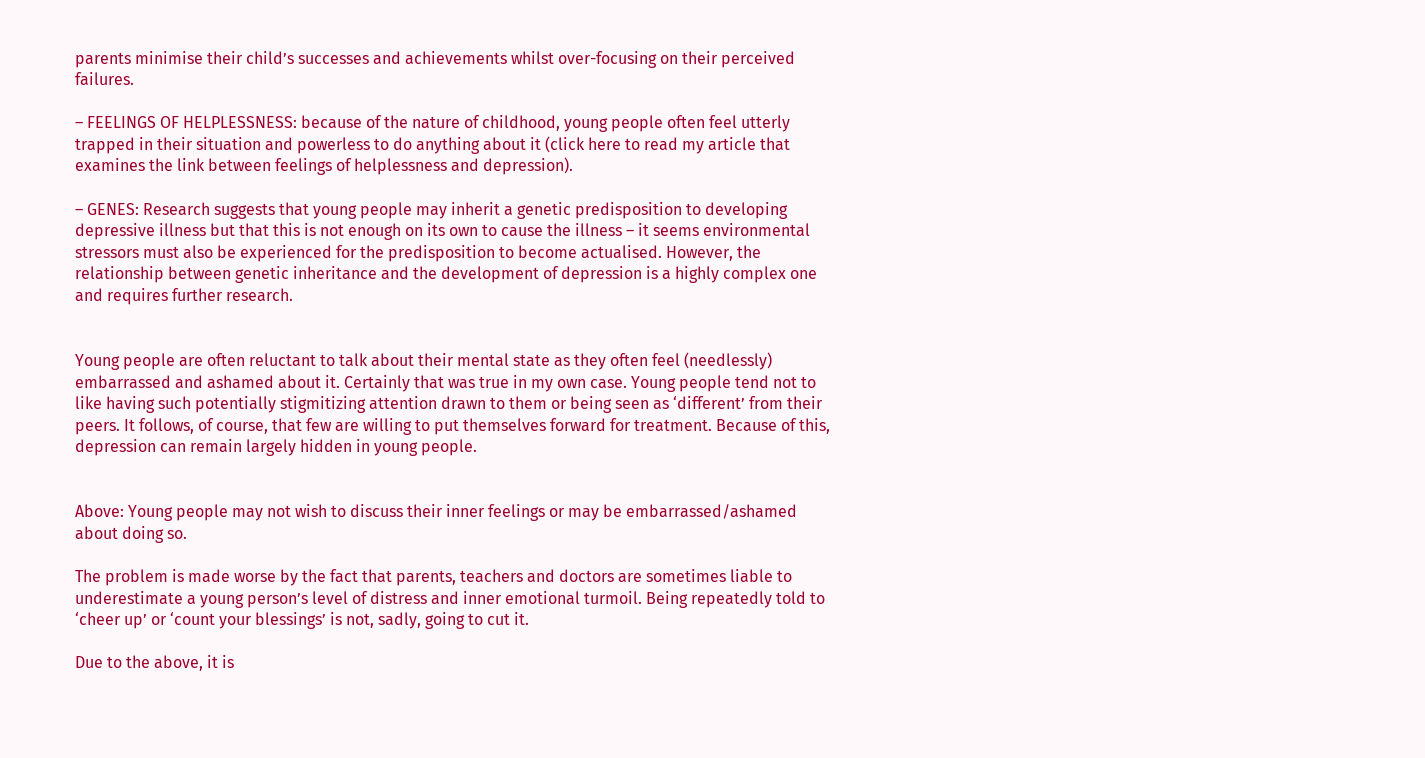parents minimise their child’s successes and achievements whilst over-focusing on their perceived failures.

– FEELINGS OF HELPLESSNESS: because of the nature of childhood, young people often feel utterly trapped in their situation and powerless to do anything about it (click here to read my article that examines the link between feelings of helplessness and depression).

– GENES: Research suggests that young people may inherit a genetic predisposition to developing depressive illness but that this is not enough on its own to cause the illness – it seems environmental stressors must also be experienced for the predisposition to become actualised. However, the relationship between genetic inheritance and the development of depression is a highly complex one and requires further research.


Young people are often reluctant to talk about their mental state as they often feel (needlessly) embarrassed and ashamed about it. Certainly that was true in my own case. Young people tend not to like having such potentially stigmitizing attention drawn to them or being seen as ‘different’ from their peers. It follows, of course, that few are willing to put themselves forward for treatment. Because of this, depression can remain largely hidden in young people.


Above: Young people may not wish to discuss their inner feelings or may be embarrassed/ashamed about doing so.

The problem is made worse by the fact that parents, teachers and doctors are sometimes liable to underestimate a young person’s level of distress and inner emotional turmoil. Being repeatedly told to ‘cheer up’ or ‘count your blessings’ is not, sadly, going to cut it.

Due to the above, it is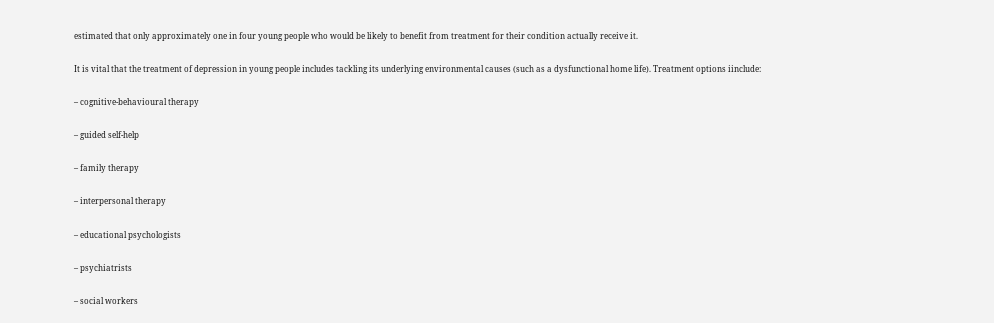estimated that only approximately one in four young people who would be likely to benefit from treatment for their condition actually receive it.

It is vital that the treatment of depression in young people includes tackling its underlying environmental causes (such as a dysfunctional home life). Treatment options iinclude:

– cognitive-behavioural therapy

– guided self-help

– family therapy

– interpersonal therapy

– educational psychologists

– psychiatrists

– social workers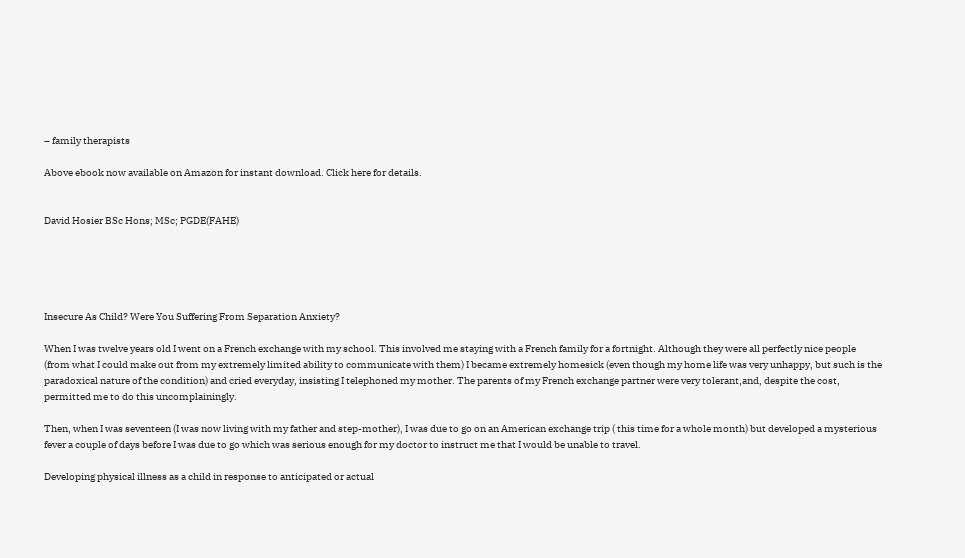– family therapists

Above ebook now available on Amazon for instant download. Click here for details.


David Hosier BSc Hons; MSc; PGDE(FAHE)





Insecure As Child? Were You Suffering From Separation Anxiety?

When I was twelve years old I went on a French exchange with my school. This involved me staying with a French family for a fortnight. Although they were all perfectly nice people (from what I could make out from my extremely limited ability to communicate with them) I became extremely homesick (even though my home life was very unhappy, but such is the paradoxical nature of the condition) and cried everyday, insisting I telephoned my mother. The parents of my French exchange partner were very tolerant,and, despite the cost, permitted me to do this uncomplainingly.

Then, when I was seventeen (I was now living with my father and step-mother), I was due to go on an American exchange trip ( this time for a whole month) but developed a mysterious fever a couple of days before I was due to go which was serious enough for my doctor to instruct me that I would be unable to travel.

Developing physical illness as a child in response to anticipated or actual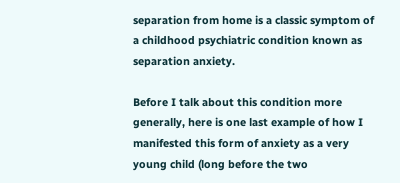separation from home is a classic symptom of a childhood psychiatric condition known as separation anxiety.

Before I talk about this condition more generally, here is one last example of how I manifested this form of anxiety as a very young child (long before the two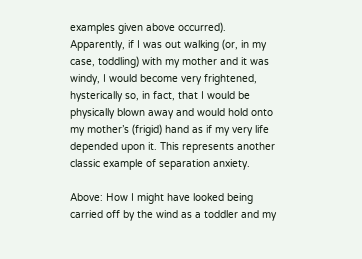examples given above occurred). Apparently, if I was out walking (or, in my case, toddling) with my mother and it was windy, I would become very frightened, hysterically so, in fact, that I would be physically blown away and would hold onto my mother’s (frigid) hand as if my very life depended upon it. This represents another classic example of separation anxiety.

Above: How I might have looked being carried off by the wind as a toddler and my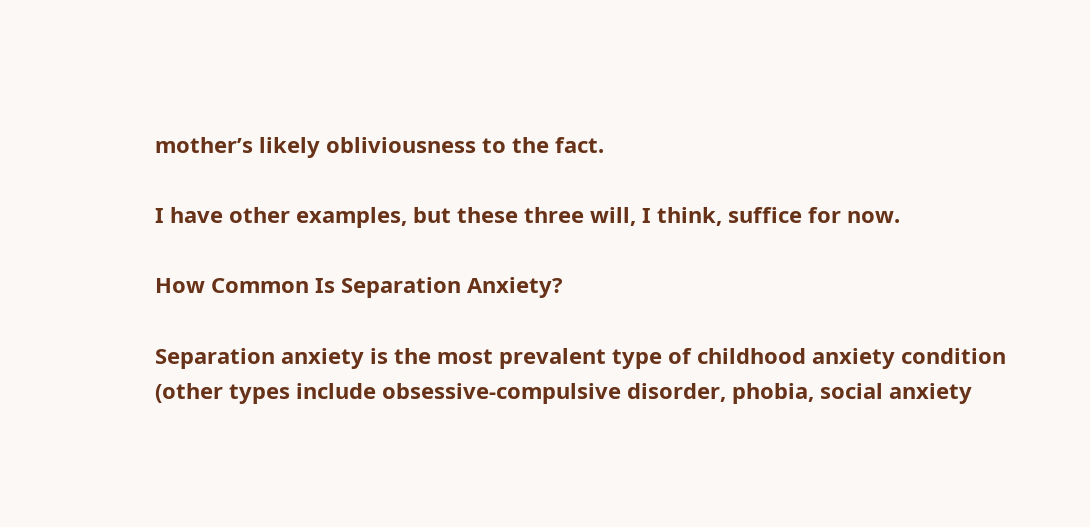mother’s likely obliviousness to the fact.

I have other examples, but these three will, I think, suffice for now.

How Common Is Separation Anxiety?

Separation anxiety is the most prevalent type of childhood anxiety condition (other types include obsessive-compulsive disorder, phobia, social anxiety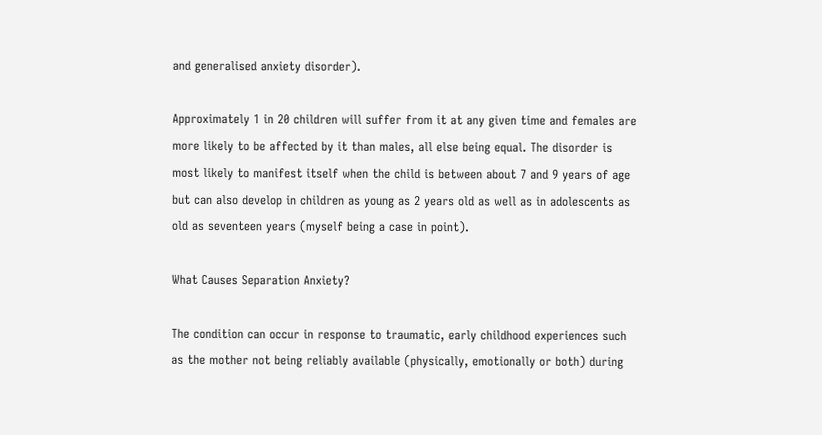and generalised anxiety disorder).

Approximately 1 in 20 children will suffer from it at any given time and females are more likely to be affected by it than males, all else being equal. The disorder is most likely to manifest itself when the child is between about 7 and 9 years of age but can also develop in children as young as 2 years old as well as in adolescents as old as seventeen years (myself being a case in point).

What Causes Separation Anxiety?

The condition can occur in response to traumatic, early childhood experiences such as the mother not being reliably available (physically, emotionally or both) during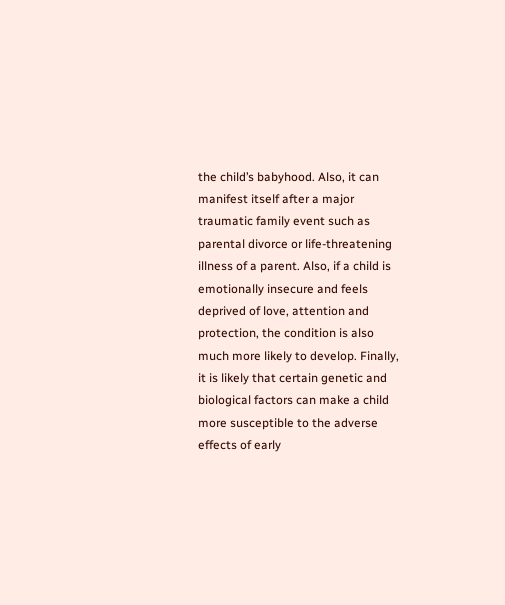the child’s babyhood. Also, it can manifest itself after a major traumatic family event such as parental divorce or life-threatening illness of a parent. Also, if a child is emotionally insecure and feels deprived of love, attention and protection, the condition is also much more likely to develop. Finally, it is likely that certain genetic and biological factors can make a child more susceptible to the adverse effects of early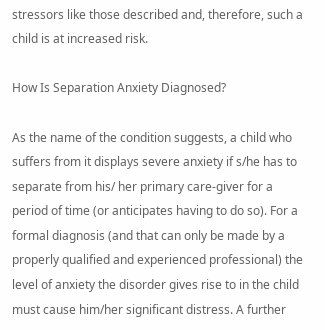stressors like those described and, therefore, such a child is at increased risk.

How Is Separation Anxiety Diagnosed?

As the name of the condition suggests, a child who suffers from it displays severe anxiety if s/he has to separate from his/ her primary care-giver for a period of time (or anticipates having to do so). For a formal diagnosis (and that can only be made by a properly qualified and experienced professional) the level of anxiety the disorder gives rise to in the child must cause him/her significant distress. A further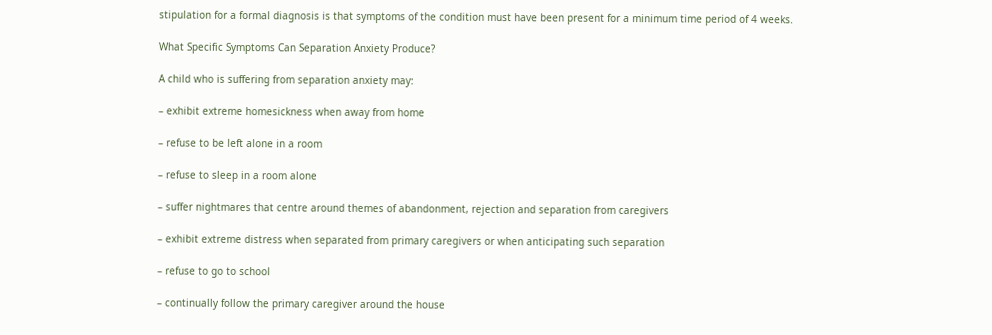stipulation for a formal diagnosis is that symptoms of the condition must have been present for a minimum time period of 4 weeks.

What Specific Symptoms Can Separation Anxiety Produce?

A child who is suffering from separation anxiety may:

– exhibit extreme homesickness when away from home

– refuse to be left alone in a room

– refuse to sleep in a room alone

– suffer nightmares that centre around themes of abandonment, rejection and separation from caregivers

– exhibit extreme distress when separated from primary caregivers or when anticipating such separation

– refuse to go to school

– continually follow the primary caregiver around the house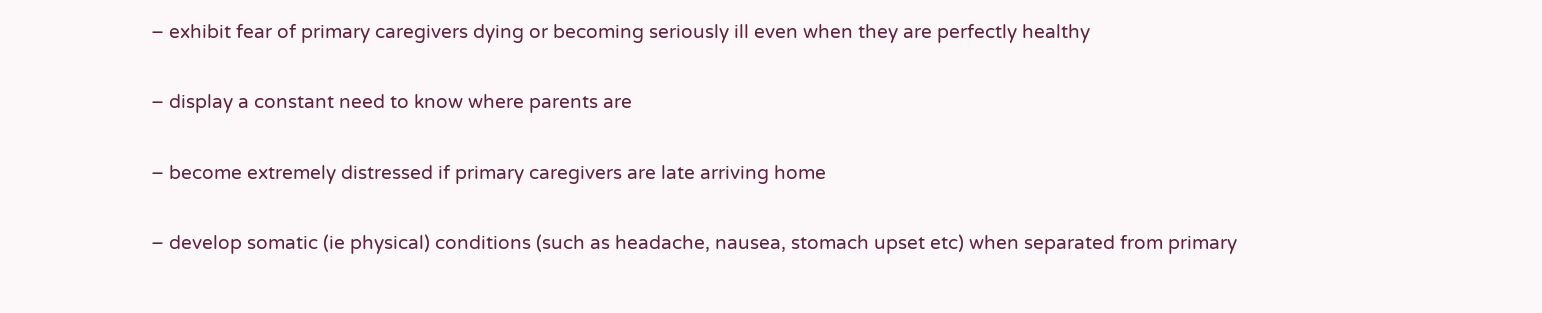– exhibit fear of primary caregivers dying or becoming seriously ill even when they are perfectly healthy

– display a constant need to know where parents are

– become extremely distressed if primary caregivers are late arriving home

– develop somatic (ie physical) conditions (such as headache, nausea, stomach upset etc) when separated from primary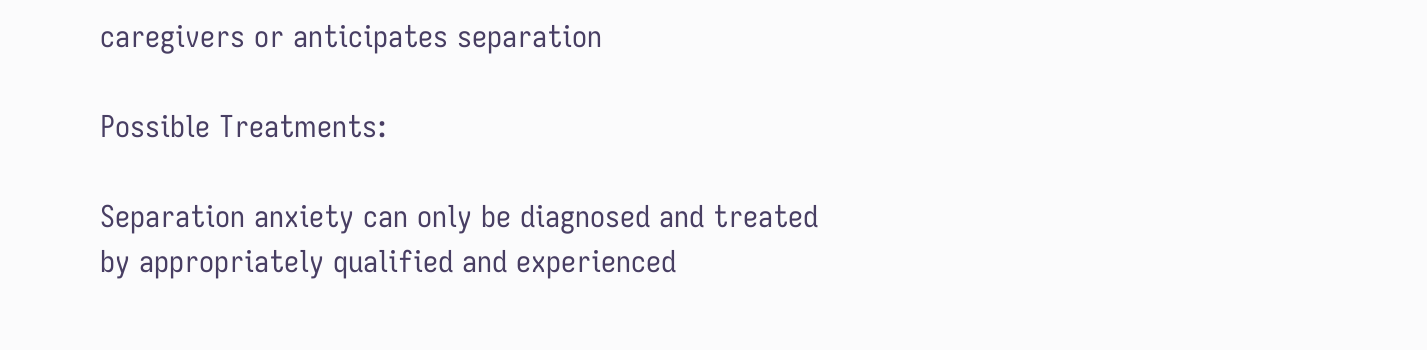caregivers or anticipates separation

Possible Treatments:

Separation anxiety can only be diagnosed and treated by appropriately qualified and experienced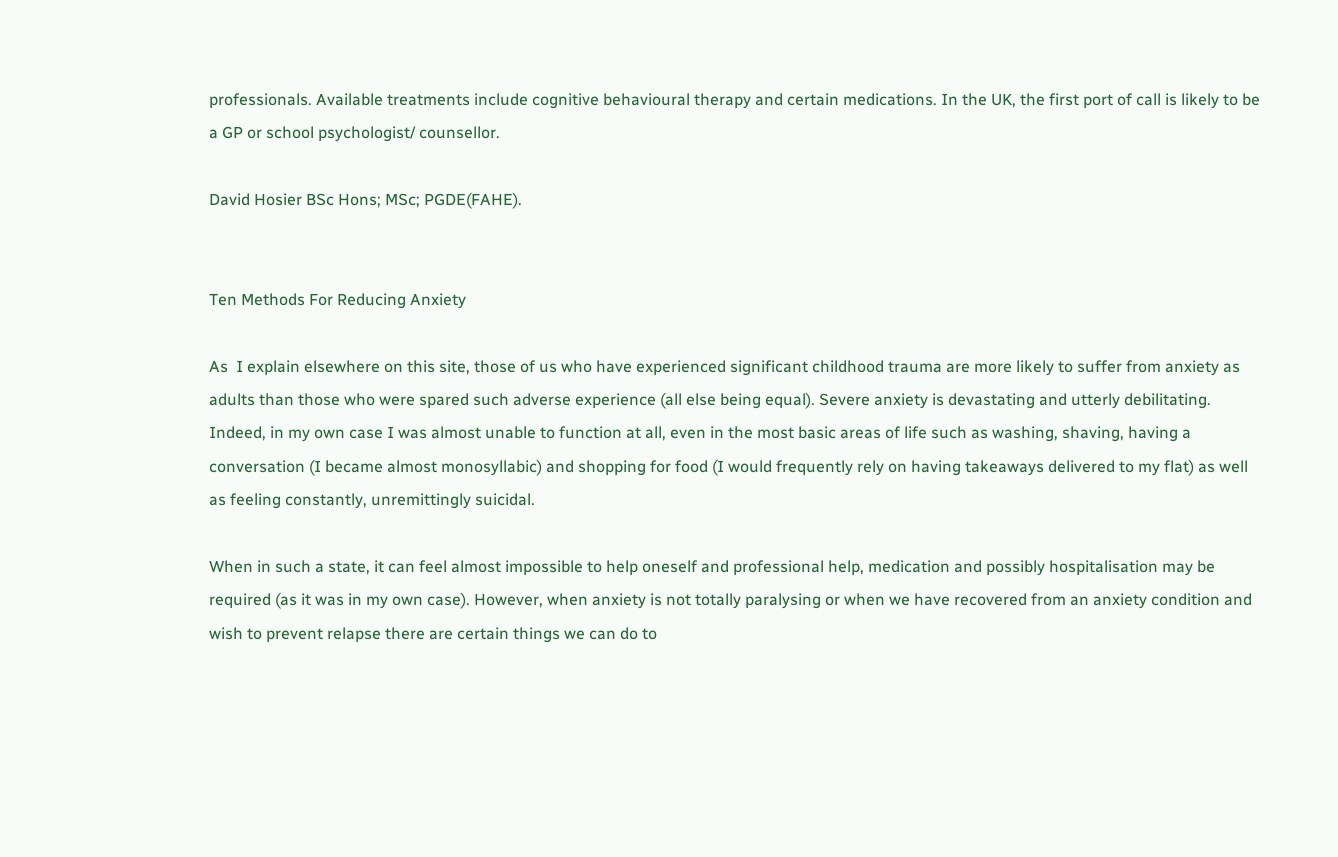professionals. Available treatments include cognitive behavioural therapy and certain medications. In the UK, the first port of call is likely to be a GP or school psychologist/ counsellor.

David Hosier BSc Hons; MSc; PGDE(FAHE).


Ten Methods For Reducing Anxiety

As  I explain elsewhere on this site, those of us who have experienced significant childhood trauma are more likely to suffer from anxiety as adults than those who were spared such adverse experience (all else being equal). Severe anxiety is devastating and utterly debilitating. Indeed, in my own case I was almost unable to function at all, even in the most basic areas of life such as washing, shaving, having a conversation (I became almost monosyllabic) and shopping for food (I would frequently rely on having takeaways delivered to my flat) as well as feeling constantly, unremittingly suicidal.

When in such a state, it can feel almost impossible to help oneself and professional help, medication and possibly hospitalisation may be required (as it was in my own case). However, when anxiety is not totally paralysing or when we have recovered from an anxiety condition and wish to prevent relapse there are certain things we can do to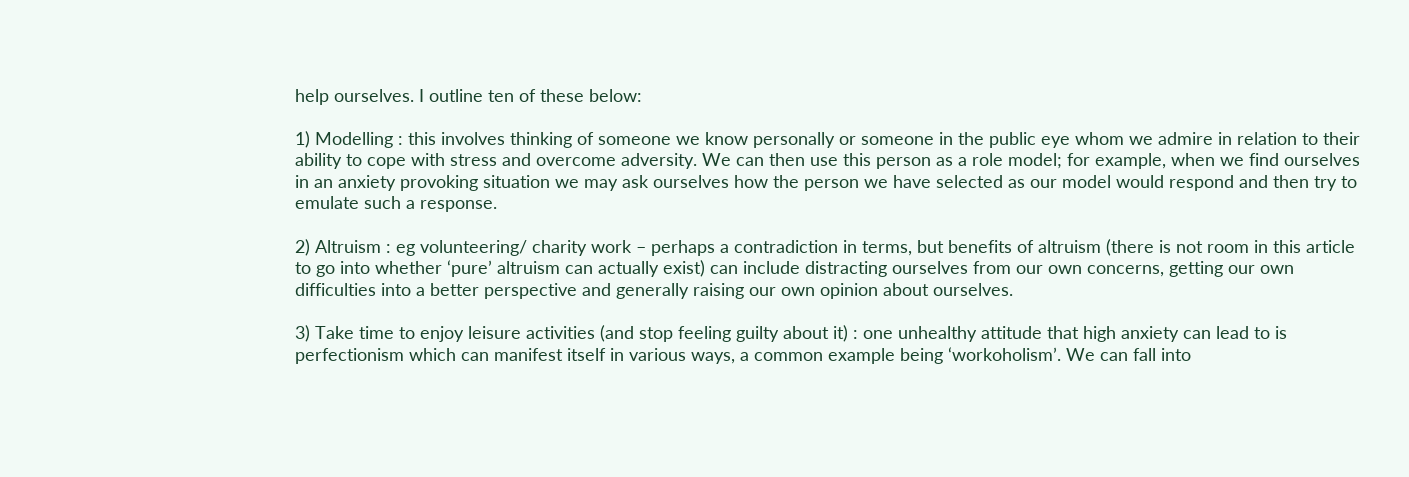help ourselves. I outline ten of these below:

1) Modelling : this involves thinking of someone we know personally or someone in the public eye whom we admire in relation to their ability to cope with stress and overcome adversity. We can then use this person as a role model; for example, when we find ourselves in an anxiety provoking situation we may ask ourselves how the person we have selected as our model would respond and then try to emulate such a response.

2) Altruism : eg volunteering/ charity work – perhaps a contradiction in terms, but benefits of altruism (there is not room in this article to go into whether ‘pure’ altruism can actually exist) can include distracting ourselves from our own concerns, getting our own difficulties into a better perspective and generally raising our own opinion about ourselves.

3) Take time to enjoy leisure activities (and stop feeling guilty about it) : one unhealthy attitude that high anxiety can lead to is perfectionism which can manifest itself in various ways, a common example being ‘workoholism’. We can fall into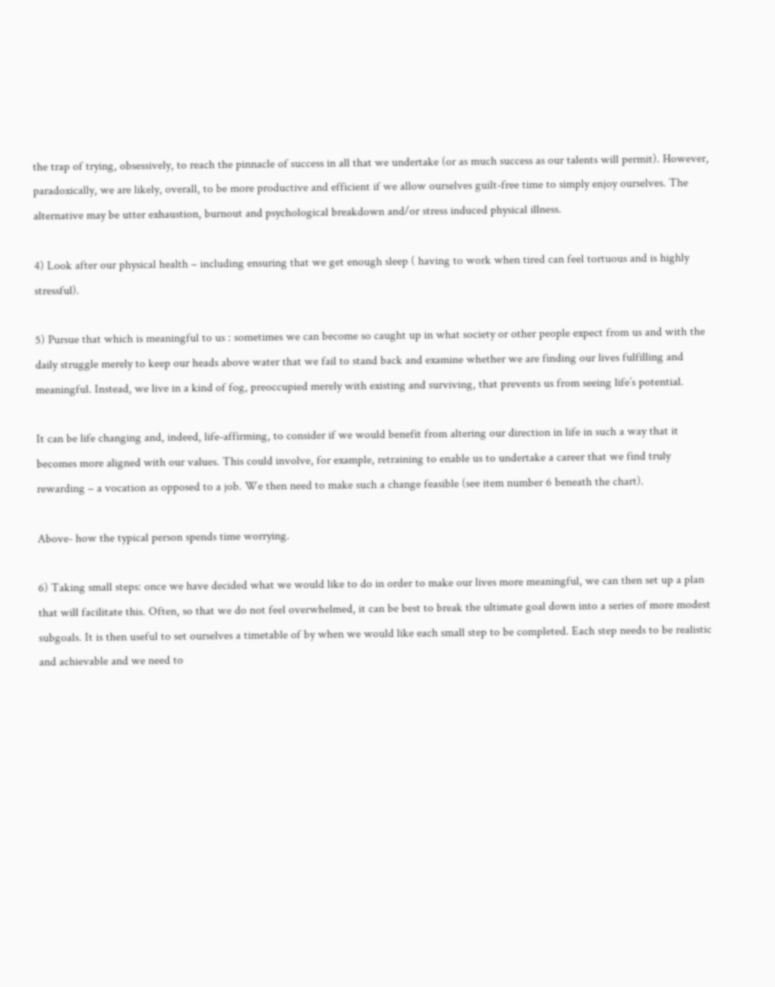the trap of trying, obsessively, to reach the pinnacle of success in all that we undertake (or as much success as our talents will permit). However, paradoxically, we are likely, overall, to be more productive and efficient if we allow ourselves guilt-free time to simply enjoy ourselves. The alternative may be utter exhaustion, burnout and psychological breakdown and/or stress induced physical illness.

4) Look after our physical health – including ensuring that we get enough sleep ( having to work when tired can feel tortuous and is highly stressful).

5) Pursue that which is meaningful to us : sometimes we can become so caught up in what society or other people expect from us and with the daily struggle merely to keep our heads above water that we fail to stand back and examine whether we are finding our lives fulfilling and meaningful. Instead, we live in a kind of fog, preoccupied merely with existing and surviving, that prevents us from seeing life’s potential.

It can be life changing and, indeed, life-affirming, to consider if we would benefit from altering our direction in life in such a way that it becomes more aligned with our values. This could involve, for example, retraining to enable us to undertake a career that we find truly rewarding – a vocation as opposed to a job. We then need to make such a change feasible (see item number 6 beneath the chart).

Above- how the typical person spends time worrying.

6) Taking small steps: once we have decided what we would like to do in order to make our lives more meaningful, we can then set up a plan that will facilitate this. Often, so that we do not feel overwhelmed, it can be best to break the ultimate goal down into a series of more modest subgoals. It is then useful to set ourselves a timetable of by when we would like each small step to be completed. Each step needs to be realistic and achievable and we need to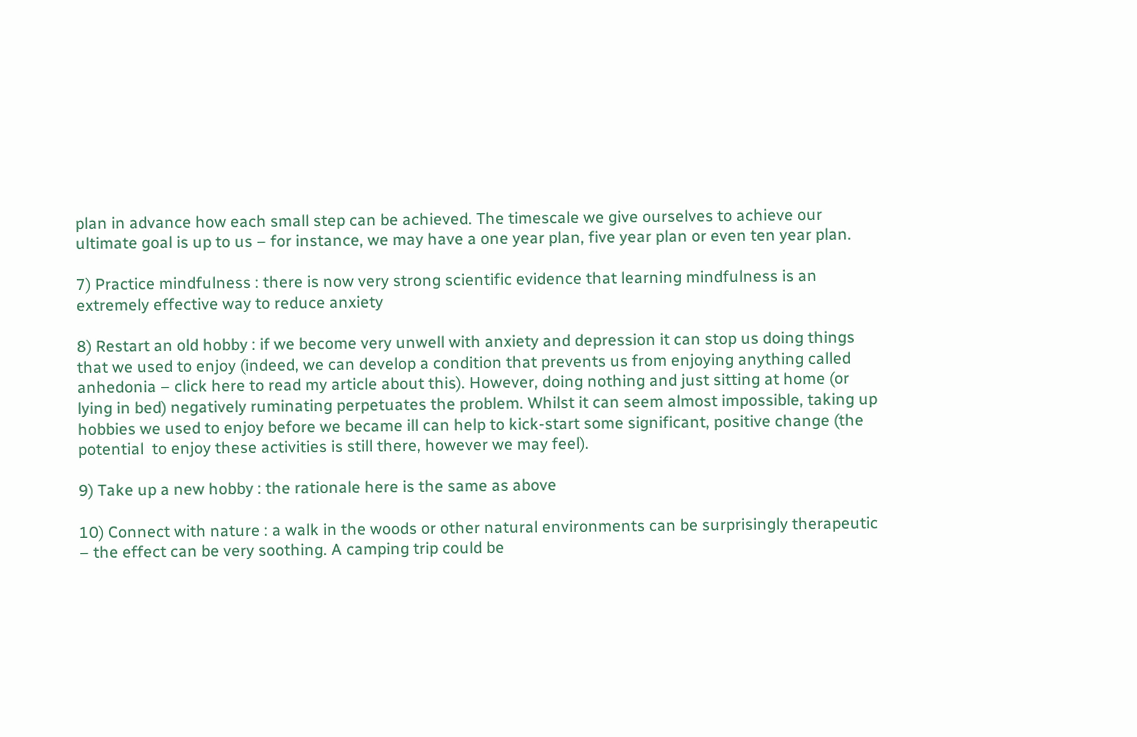plan in advance how each small step can be achieved. The timescale we give ourselves to achieve our ultimate goal is up to us – for instance, we may have a one year plan, five year plan or even ten year plan.

7) Practice mindfulness : there is now very strong scientific evidence that learning mindfulness is an extremely effective way to reduce anxiety

8) Restart an old hobby : if we become very unwell with anxiety and depression it can stop us doing things that we used to enjoy (indeed, we can develop a condition that prevents us from enjoying anything called anhedonia – click here to read my article about this). However, doing nothing and just sitting at home (or lying in bed) negatively ruminating perpetuates the problem. Whilst it can seem almost impossible, taking up hobbies we used to enjoy before we became ill can help to kick-start some significant, positive change (the potential  to enjoy these activities is still there, however we may feel).

9) Take up a new hobby : the rationale here is the same as above

10) Connect with nature : a walk in the woods or other natural environments can be surprisingly therapeutic – the effect can be very soothing. A camping trip could be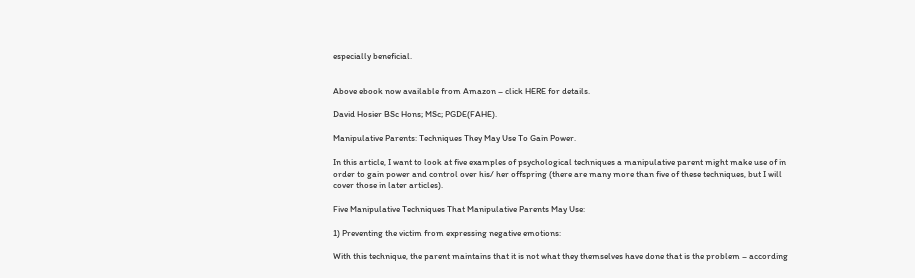especially beneficial.


Above ebook now available from Amazon – click HERE for details.

David Hosier BSc Hons; MSc; PGDE(FAHE).

Manipulative Parents: Techniques They May Use To Gain Power.

In this article, I want to look at five examples of psychological techniques a manipulative parent might make use of in order to gain power and control over his/ her offspring (there are many more than five of these techniques, but I will cover those in later articles).

Five Manipulative Techniques That Manipulative Parents May Use:

1) Preventing the victim from expressing negative emotions:

With this technique, the parent maintains that it is not what they themselves have done that is the problem – according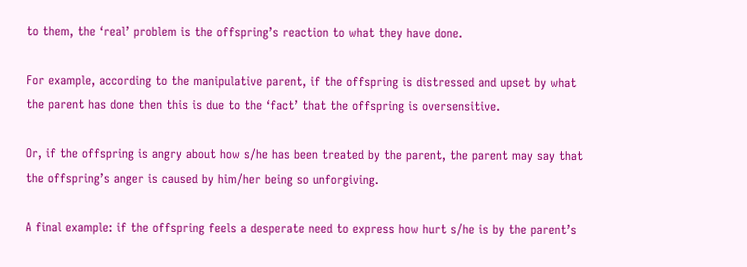to them, the ‘real’ problem is the offspring’s reaction to what they have done.

For example, according to the manipulative parent, if the offspring is distressed and upset by what the parent has done then this is due to the ‘fact’ that the offspring is oversensitive.

Or, if the offspring is angry about how s/he has been treated by the parent, the parent may say that the offspring’s anger is caused by him/her being so unforgiving.

A final example: if the offspring feels a desperate need to express how hurt s/he is by the parent’s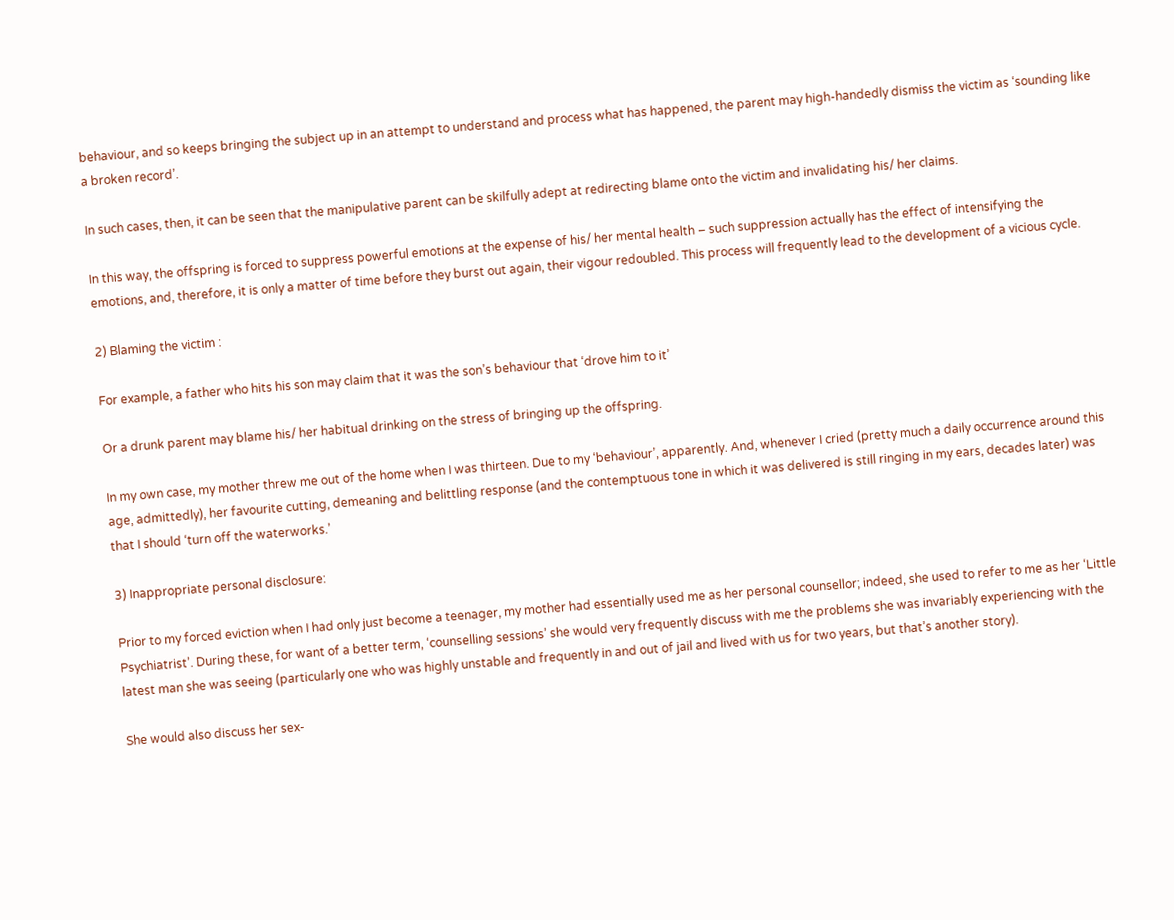behaviour, and so keeps bringing the subject up in an attempt to understand and process what has happened, the parent may high-handedly dismiss the victim as ‘sounding like a broken record’.

In such cases, then, it can be seen that the manipulative parent can be skilfully adept at redirecting blame onto the victim and invalidating his/ her claims.

In this way, the offspring is forced to suppress powerful emotions at the expense of his/ her mental health – such suppression actually has the effect of intensifying the emotions, and, therefore, it is only a matter of time before they burst out again, their vigour redoubled. This process will frequently lead to the development of a vicious cycle.

2) Blaming the victim :

For example, a father who hits his son may claim that it was the son’s behaviour that ‘drove him to it’

Or a drunk parent may blame his/ her habitual drinking on the stress of bringing up the offspring.

In my own case, my mother threw me out of the home when I was thirteen. Due to my ‘behaviour’, apparently. And, whenever I cried (pretty much a daily occurrence around this age, admittedly), her favourite cutting, demeaning and belittling response (and the contemptuous tone in which it was delivered is still ringing in my ears, decades later) was that I should ‘turn off the waterworks.’

3) Inappropriate personal disclosure:

Prior to my forced eviction when I had only just become a teenager, my mother had essentially used me as her personal counsellor; indeed, she used to refer to me as her ‘Little Psychiatrist’. During these, for want of a better term, ‘counselling sessions’ she would very frequently discuss with me the problems she was invariably experiencing with the latest man she was seeing (particularly one who was highly unstable and frequently in and out of jail and lived with us for two years, but that’s another story).

She would also discuss her sex-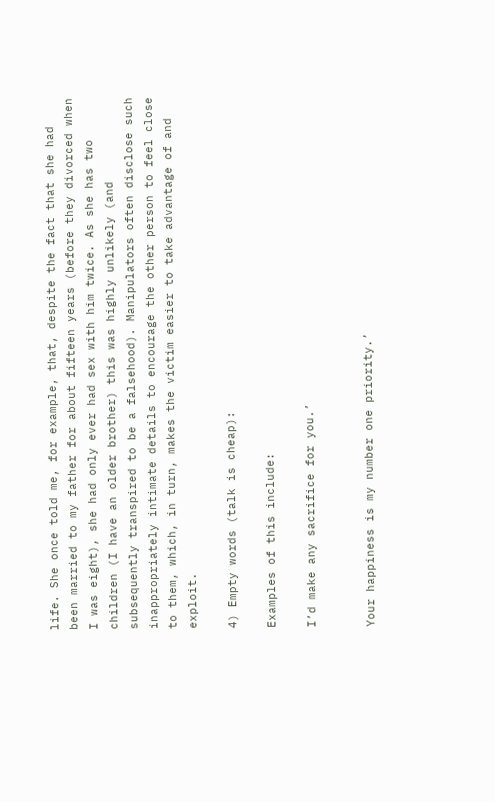life. She once told me, for example, that, despite the fact that she had been married to my father for about fifteen years (before they divorced when I was eight), she had only ever had sex with him twice. As she has two children (I have an older brother) this was highly unlikely (and subsequently transpired to be a falsehood). Manipulators often disclose such inappropriately intimate details to encourage the other person to feel close to them, which, in turn, makes the victim easier to take advantage of and exploit.

4) Empty words (talk is cheap):

Examples of this include:

I’d make any sacrifice for you.’


Your happiness is my number one priority.’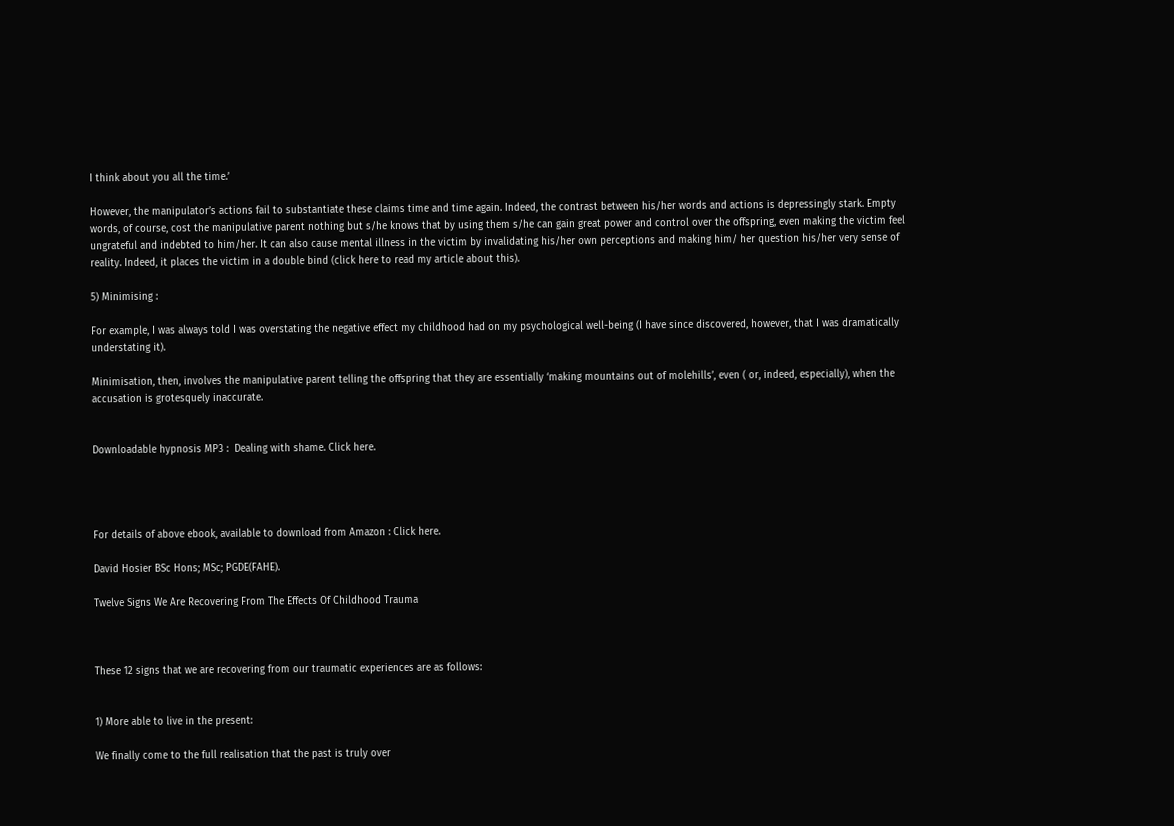I think about you all the time.’

However, the manipulator’s actions fail to substantiate these claims time and time again. Indeed, the contrast between his/her words and actions is depressingly stark. Empty words, of course, cost the manipulative parent nothing but s/he knows that by using them s/he can gain great power and control over the offspring, even making the victim feel ungrateful and indebted to him/her. It can also cause mental illness in the victim by invalidating his/her own perceptions and making him/ her question his/her very sense of reality. Indeed, it places the victim in a double bind (click here to read my article about this).

5) Minimising :

For example, I was always told I was overstating the negative effect my childhood had on my psychological well-being (I have since discovered, however, that I was dramatically understating it).

Minimisation, then, involves the manipulative parent telling the offspring that they are essentially ‘making mountains out of molehills’, even ( or, indeed, especially), when the accusation is grotesquely inaccurate.


Downloadable hypnosis MP3 :  Dealing with shame. Click here.




For details of above ebook, available to download from Amazon : Click here.

David Hosier BSc Hons; MSc; PGDE(FAHE).

Twelve Signs We Are Recovering From The Effects Of Childhood Trauma



These 12 signs that we are recovering from our traumatic experiences are as follows:


1) More able to live in the present:

We finally come to the full realisation that the past is truly over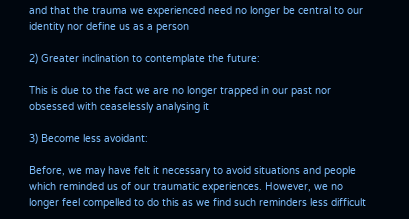and that the trauma we experienced need no longer be central to our identity nor define us as a person

2) Greater inclination to contemplate the future:

This is due to the fact we are no longer trapped in our past nor obsessed with ceaselessly analysing it

3) Become less avoidant:

Before, we may have felt it necessary to avoid situations and people which reminded us of our traumatic experiences. However, we no longer feel compelled to do this as we find such reminders less difficult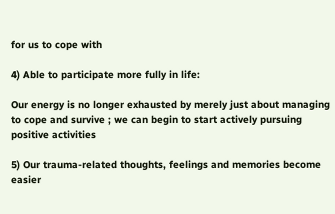for us to cope with

4) Able to participate more fully in life:

Our energy is no longer exhausted by merely just about managing to cope and survive ; we can begin to start actively pursuing positive activities

5) Our trauma-related thoughts, feelings and memories become easier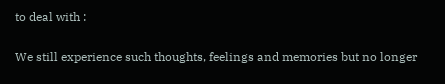to deal with :

We still experience such thoughts, feelings and memories but no longer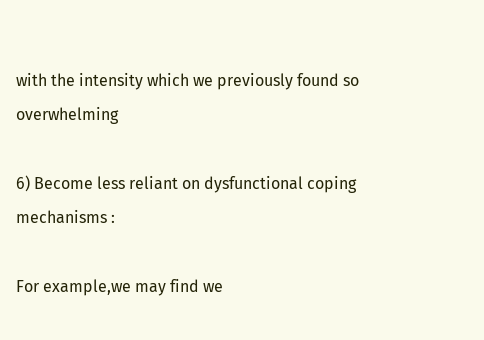with the intensity which we previously found so overwhelming

6) Become less reliant on dysfunctional coping mechanisms :

For example,we may find we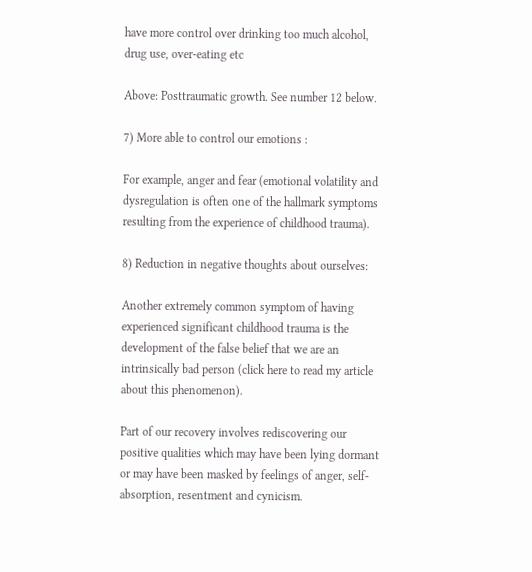have more control over drinking too much alcohol, drug use, over-eating etc

Above: Posttraumatic growth. See number 12 below.

7) More able to control our emotions :

For example, anger and fear (emotional volatility and dysregulation is often one of the hallmark symptoms resulting from the experience of childhood trauma).

8) Reduction in negative thoughts about ourselves:

Another extremely common symptom of having experienced significant childhood trauma is the development of the false belief that we are an intrinsically bad person (click here to read my article about this phenomenon).

Part of our recovery involves rediscovering our positive qualities which may have been lying dormant or may have been masked by feelings of anger, self-absorption, resentment and cynicism.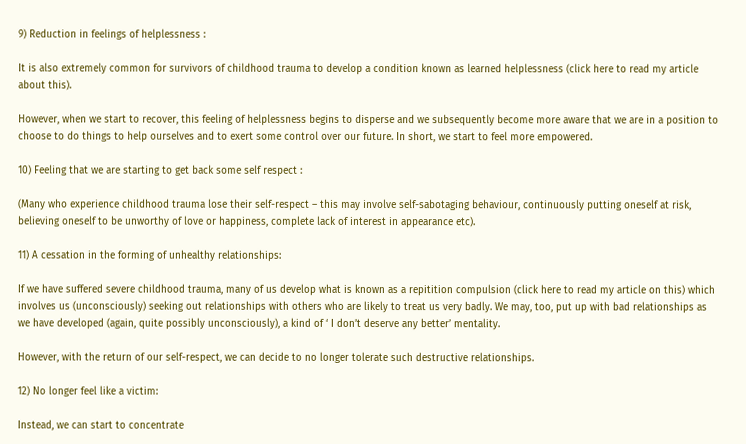9) Reduction in feelings of helplessness :

It is also extremely common for survivors of childhood trauma to develop a condition known as learned helplessness (click here to read my article about this).

However, when we start to recover, this feeling of helplessness begins to disperse and we subsequently become more aware that we are in a position to choose to do things to help ourselves and to exert some control over our future. In short, we start to feel more empowered.

10) Feeling that we are starting to get back some self respect :

(Many who experience childhood trauma lose their self-respect – this may involve self-sabotaging behaviour, continuously putting oneself at risk, believing oneself to be unworthy of love or happiness, complete lack of interest in appearance etc).

11) A cessation in the forming of unhealthy relationships:

If we have suffered severe childhood trauma, many of us develop what is known as a repitition compulsion (click here to read my article on this) which involves us (unconsciously) seeking out relationships with others who are likely to treat us very badly. We may, too, put up with bad relationships as we have developed (again, quite possibly unconsciously), a kind of ‘ I don’t deserve any better’ mentality.

However, with the return of our self-respect, we can decide to no longer tolerate such destructive relationships.

12) No longer feel like a victim:

Instead, we can start to concentrate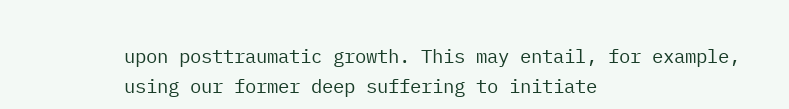upon posttraumatic growth. This may entail, for example, using our former deep suffering to initiate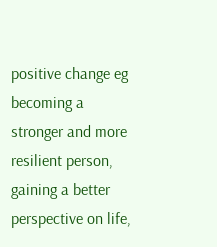positive change eg becoming a stronger and more resilient person, gaining a better perspective on life,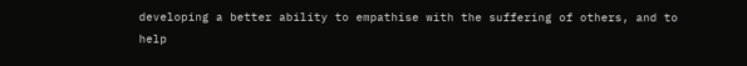developing a better ability to empathise with the suffering of others, and to help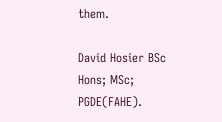them.

David Hosier BSc Hons; MSc; PGDE(FAHE).